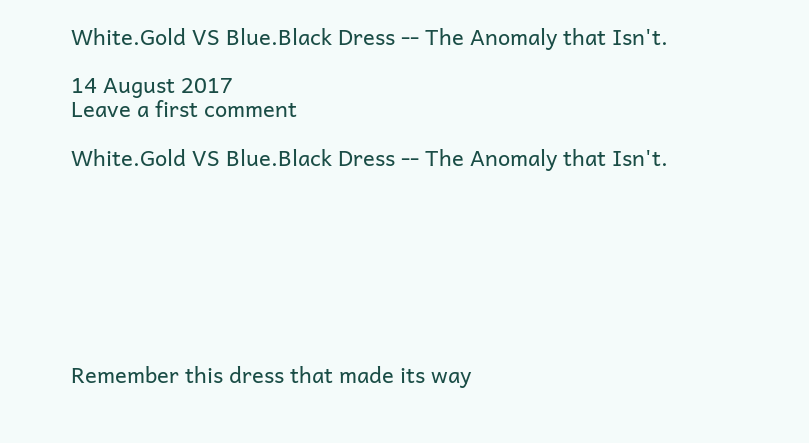White.Gold VS Blue.Black Dress -- The Anomaly that Isn't.

14 August 2017
Leave a first comment

White.Gold VS Blue.Black Dress -- The Anomaly that Isn't.








Remember this dress that made its way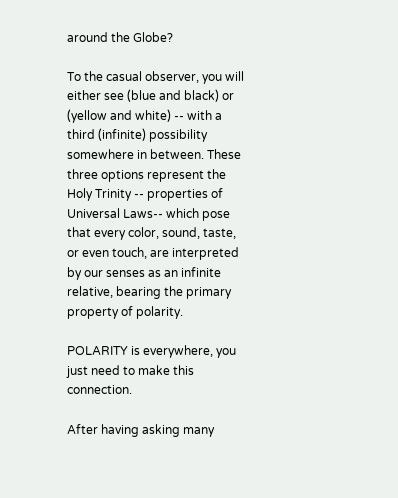around the Globe?

To the casual observer, you will either see (blue and black) or (yellow and white) -- with a third (infinite) possibility somewhere in between. These three options represent the Holy Trinity -- properties of Universal Laws-- which pose that every color, sound, taste, or even touch, are interpreted by our senses as an infinite relative, bearing the primary property of polarity.

POLARITY is everywhere, you just need to make this connection.

After having asking many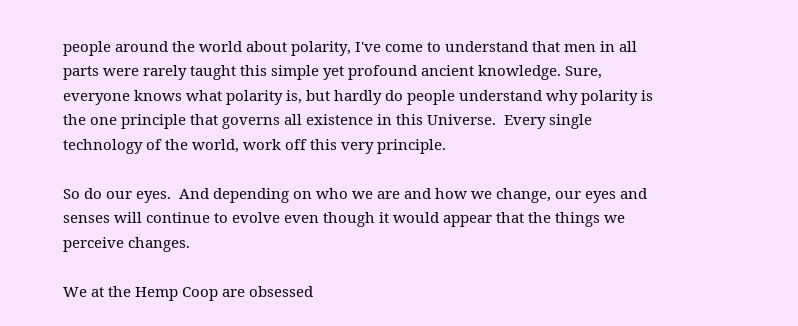people around the world about polarity, I've come to understand that men in all parts were rarely taught this simple yet profound ancient knowledge. Sure, everyone knows what polarity is, but hardly do people understand why polarity is the one principle that governs all existence in this Universe.  Every single technology of the world, work off this very principle.

So do our eyes.  And depending on who we are and how we change, our eyes and senses will continue to evolve even though it would appear that the things we perceive changes.

We at the Hemp Coop are obsessed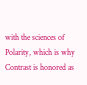with the sciences of Polarity, which is why Contrast is honored as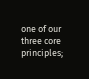one of our three core principles;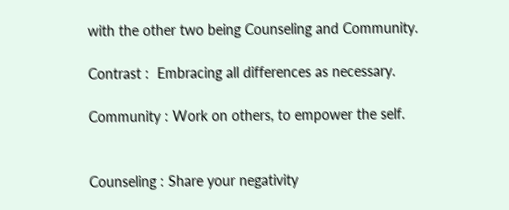with the other two being Counseling and Community.

Contrast :  Embracing all differences as necessary.

Community : Work on others, to empower the self.


Counseling : Share your negativity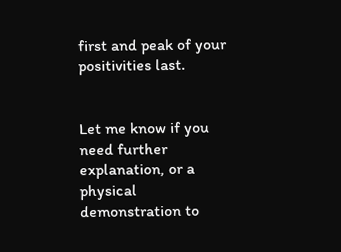first and peak of your positivities last.


Let me know if you need further explanation, or a physical demonstration to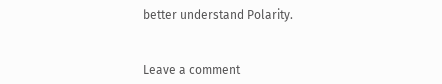better understand Polarity.


Leave a comment